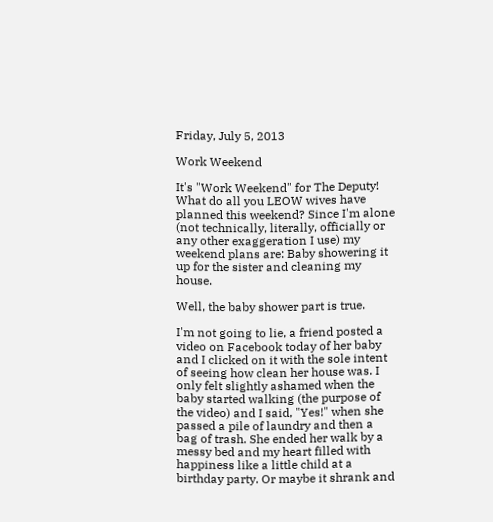Friday, July 5, 2013

Work Weekend

It's "Work Weekend" for The Deputy! What do all you LEOW wives have planned this weekend? Since I'm alone (not technically, literally, officially or any other exaggeration I use) my weekend plans are: Baby showering it up for the sister and cleaning my house.

Well, the baby shower part is true.

I'm not going to lie, a friend posted a video on Facebook today of her baby and I clicked on it with the sole intent of seeing how clean her house was. I only felt slightly ashamed when the baby started walking (the purpose of the video) and I said, "Yes!" when she passed a pile of laundry and then a bag of trash. She ended her walk by a messy bed and my heart filled with happiness like a little child at a birthday party. Or maybe it shrank and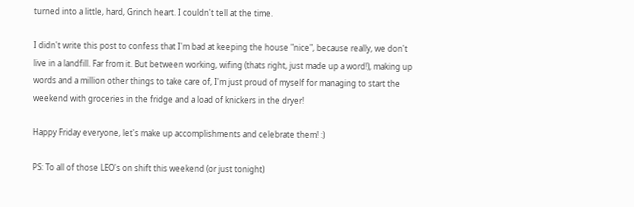turned into a little, hard, Grinch heart. I couldn't tell at the time.

I didn't write this post to confess that I'm bad at keeping the house "nice", because really, we don't live in a landfill. Far from it. But between working, wifing (thats right, just made up a word!), making up words and a million other things to take care of, I'm just proud of myself for managing to start the weekend with groceries in the fridge and a load of knickers in the dryer!

Happy Friday everyone, let's make up accomplishments and celebrate them! :)

PS: To all of those LEO's on shift this weekend (or just tonight)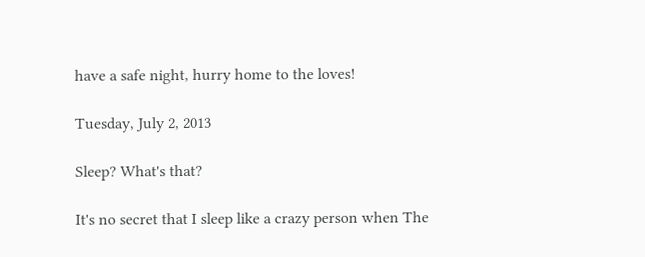have a safe night, hurry home to the loves!

Tuesday, July 2, 2013

Sleep? What's that?

It's no secret that I sleep like a crazy person when The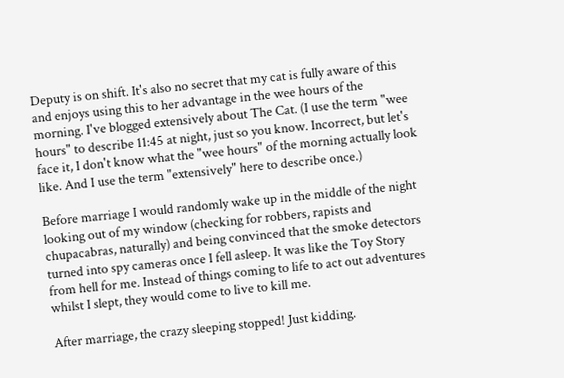Deputy is on shift. It's also no secret that my cat is fully aware of this and enjoys using this to her advantage in the wee hours of the morning. I've blogged extensively about The Cat. (I use the term "wee hours" to describe 11:45 at night, just so you know. Incorrect, but let's face it, I don't know what the "wee hours" of the morning actually look like. And I use the term "extensively" here to describe once.)

Before marriage I would randomly wake up in the middle of the night looking out of my window (checking for robbers, rapists and chupacabras, naturally) and being convinced that the smoke detectors turned into spy cameras once I fell asleep. It was like the Toy Story from hell for me. Instead of things coming to life to act out adventures whilst I slept, they would come to live to kill me.

After marriage, the crazy sleeping stopped! Just kidding.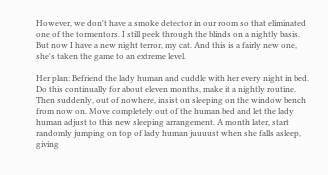However, we don't have a smoke detector in our room so that eliminated one of the tormentors. I still peek through the blinds on a nightly basis. But now I have a new night terror, my cat. And this is a fairly new one, she's taken the game to an extreme level.

Her plan: Befriend the lady human and cuddle with her every night in bed. Do this continually for about eleven months, make it a nightly routine. Then suddenly, out of nowhere, insist on sleeping on the window bench from now on. Move completely out of the human bed and let the lady human adjust to this new sleeping arrangement. A month later, start randomly jumping on top of lady human juuuust when she falls asleep, giving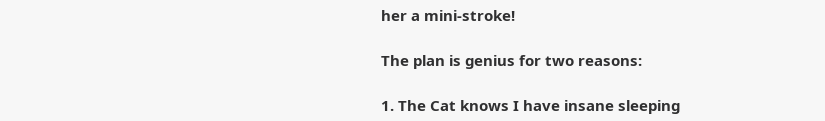her a mini-stroke!

The plan is genius for two reasons:

1. The Cat knows I have insane sleeping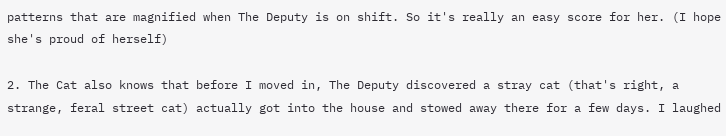patterns that are magnified when The Deputy is on shift. So it's really an easy score for her. (I hope she's proud of herself)

2. The Cat also knows that before I moved in, The Deputy discovered a stray cat (that's right, a strange, feral street cat) actually got into the house and stowed away there for a few days. I laughed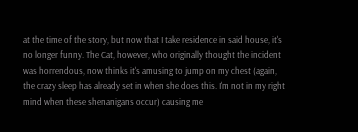at the time of the story, but now that I take residence in said house, it's no longer funny. The Cat, however, who originally thought the incident was horrendous, now thinks it's amusing to jump on my chest (again, the crazy sleep has already set in when she does this. I'm not in my right mind when these shenanigans occur) causing me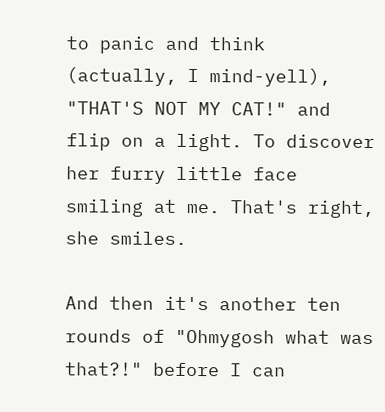to panic and think (actually, I mind-yell), "THAT'S NOT MY CAT!" and flip on a light. To discover her furry little face smiling at me. That's right, she smiles.

And then it's another ten rounds of "Ohmygosh what was that?!" before I can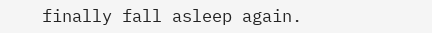finally fall asleep again.